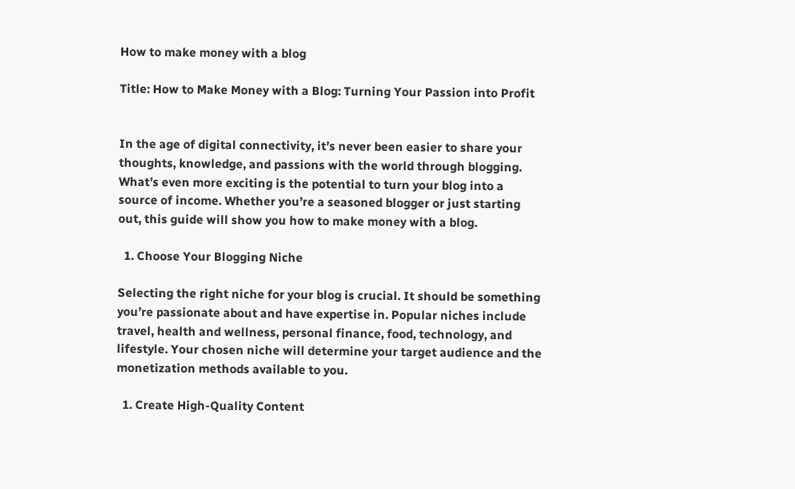How to make money with a blog

Title: How to Make Money with a Blog: Turning Your Passion into Profit


In the age of digital connectivity, it’s never been easier to share your thoughts, knowledge, and passions with the world through blogging. What’s even more exciting is the potential to turn your blog into a source of income. Whether you’re a seasoned blogger or just starting out, this guide will show you how to make money with a blog.

  1. Choose Your Blogging Niche

Selecting the right niche for your blog is crucial. It should be something you’re passionate about and have expertise in. Popular niches include travel, health and wellness, personal finance, food, technology, and lifestyle. Your chosen niche will determine your target audience and the monetization methods available to you.

  1. Create High-Quality Content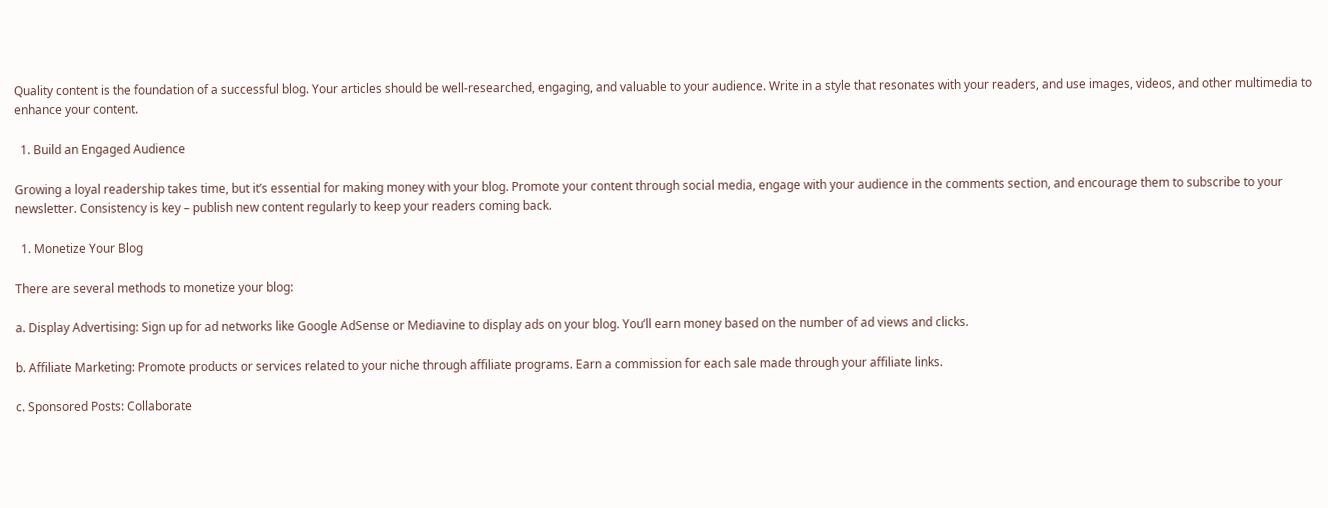Quality content is the foundation of a successful blog. Your articles should be well-researched, engaging, and valuable to your audience. Write in a style that resonates with your readers, and use images, videos, and other multimedia to enhance your content.

  1. Build an Engaged Audience

Growing a loyal readership takes time, but it’s essential for making money with your blog. Promote your content through social media, engage with your audience in the comments section, and encourage them to subscribe to your newsletter. Consistency is key – publish new content regularly to keep your readers coming back.

  1. Monetize Your Blog

There are several methods to monetize your blog:

a. Display Advertising: Sign up for ad networks like Google AdSense or Mediavine to display ads on your blog. You’ll earn money based on the number of ad views and clicks.

b. Affiliate Marketing: Promote products or services related to your niche through affiliate programs. Earn a commission for each sale made through your affiliate links.

c. Sponsored Posts: Collaborate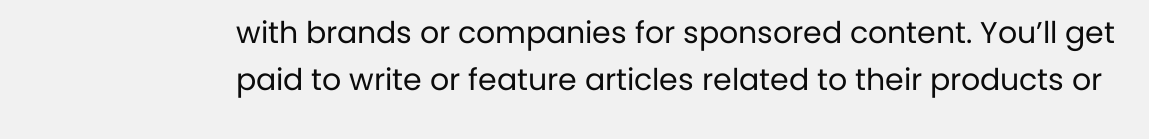with brands or companies for sponsored content. You’ll get paid to write or feature articles related to their products or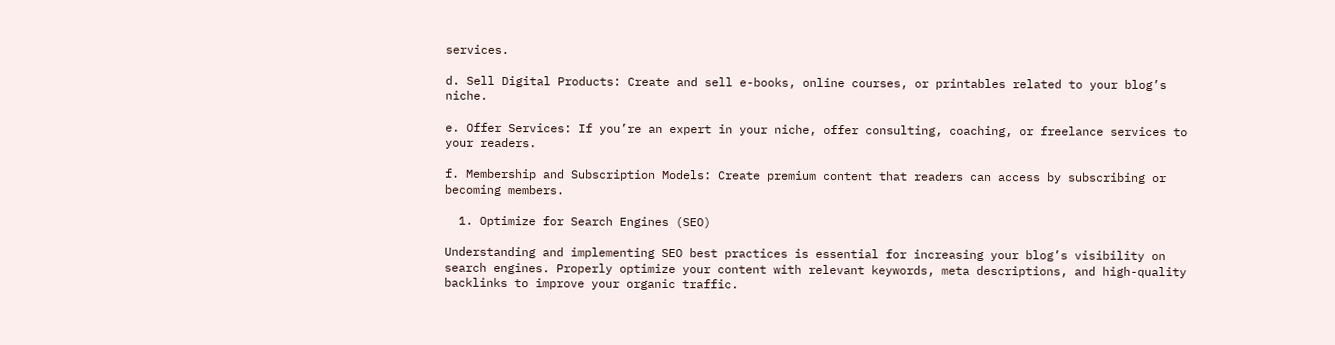services.

d. Sell Digital Products: Create and sell e-books, online courses, or printables related to your blog’s niche.

e. Offer Services: If you’re an expert in your niche, offer consulting, coaching, or freelance services to your readers.

f. Membership and Subscription Models: Create premium content that readers can access by subscribing or becoming members.

  1. Optimize for Search Engines (SEO)

Understanding and implementing SEO best practices is essential for increasing your blog’s visibility on search engines. Properly optimize your content with relevant keywords, meta descriptions, and high-quality backlinks to improve your organic traffic.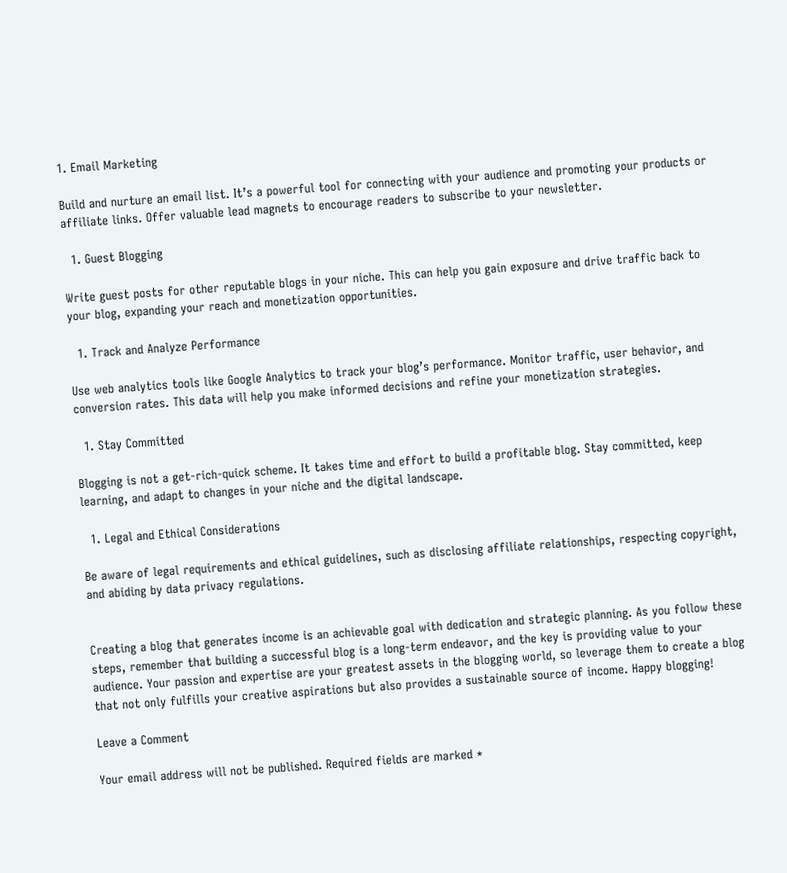1. Email Marketing

Build and nurture an email list. It’s a powerful tool for connecting with your audience and promoting your products or affiliate links. Offer valuable lead magnets to encourage readers to subscribe to your newsletter.

  1. Guest Blogging

Write guest posts for other reputable blogs in your niche. This can help you gain exposure and drive traffic back to your blog, expanding your reach and monetization opportunities.

  1. Track and Analyze Performance

Use web analytics tools like Google Analytics to track your blog’s performance. Monitor traffic, user behavior, and conversion rates. This data will help you make informed decisions and refine your monetization strategies.

  1. Stay Committed

Blogging is not a get-rich-quick scheme. It takes time and effort to build a profitable blog. Stay committed, keep learning, and adapt to changes in your niche and the digital landscape.

  1. Legal and Ethical Considerations

Be aware of legal requirements and ethical guidelines, such as disclosing affiliate relationships, respecting copyright, and abiding by data privacy regulations.


Creating a blog that generates income is an achievable goal with dedication and strategic planning. As you follow these steps, remember that building a successful blog is a long-term endeavor, and the key is providing value to your audience. Your passion and expertise are your greatest assets in the blogging world, so leverage them to create a blog that not only fulfills your creative aspirations but also provides a sustainable source of income. Happy blogging!

Leave a Comment

Your email address will not be published. Required fields are marked *